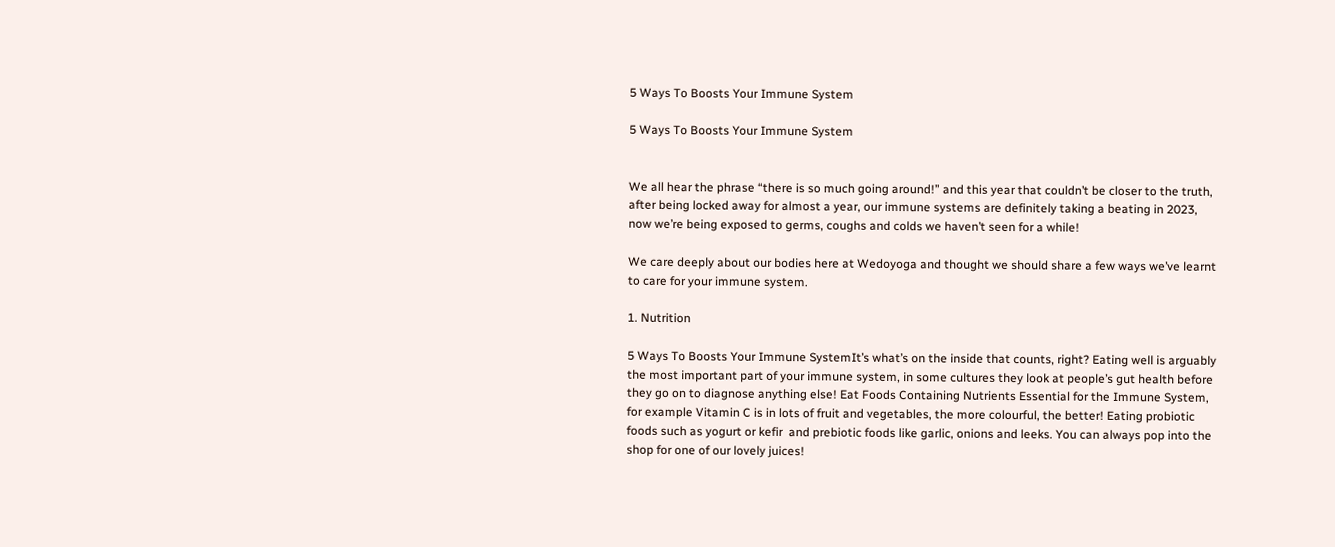5 Ways To Boosts Your Immune System

5 Ways To Boosts Your Immune System


We all hear the phrase “there is so much going around!” and this year that couldn’t be closer to the truth, after being locked away for almost a year, our immune systems are definitely taking a beating in 2023, now we’re being exposed to germs, coughs and colds we haven’t seen for a while!

We care deeply about our bodies here at Wedoyoga and thought we should share a few ways we’ve learnt to care for your immune system.

1. Nutrition

5 Ways To Boosts Your Immune SystemIt’s what’s on the inside that counts, right? Eating well is arguably the most important part of your immune system, in some cultures they look at people’s gut health before they go on to diagnose anything else! Eat Foods Containing Nutrients Essential for the Immune System, for example Vitamin C is in lots of fruit and vegetables, the more colourful, the better! Eating probiotic foods such as yogurt or kefir  and prebiotic foods like garlic, onions and leeks. You can always pop into the shop for one of our lovely juices!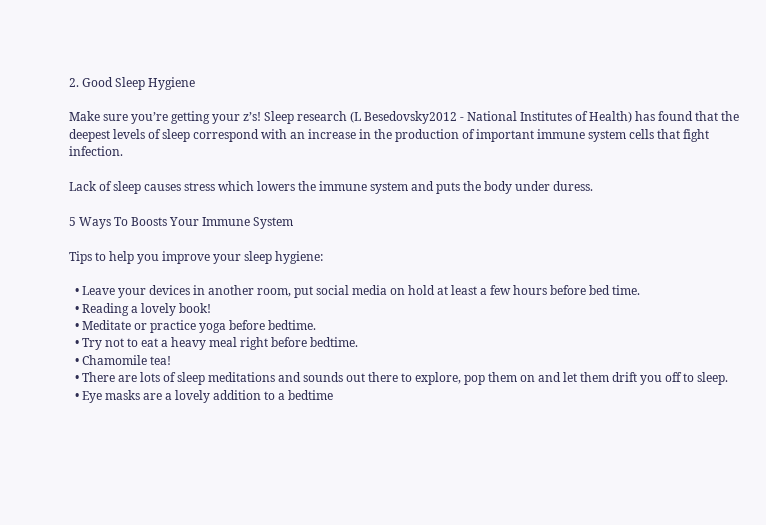2. Good Sleep Hygiene

Make sure you’re getting your z’s! Sleep research (L Besedovsky2012 - National Institutes of Health) has found that the deepest levels of sleep correspond with an increase in the production of important immune system cells that fight infection.

Lack of sleep causes stress which lowers the immune system and puts the body under duress.

5 Ways To Boosts Your Immune System

Tips to help you improve your sleep hygiene:

  • Leave your devices in another room, put social media on hold at least a few hours before bed time.
  • Reading a lovely book!
  • Meditate or practice yoga before bedtime.
  • Try not to eat a heavy meal right before bedtime.
  • Chamomile tea!
  • There are lots of sleep meditations and sounds out there to explore, pop them on and let them drift you off to sleep.
  • Eye masks are a lovely addition to a bedtime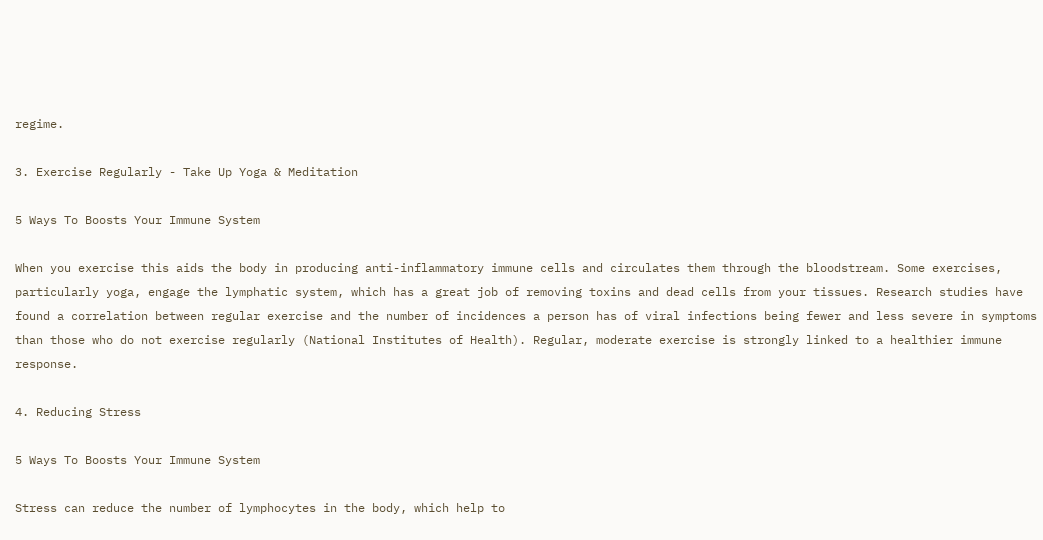regime.

3. Exercise Regularly - Take Up Yoga & Meditation

5 Ways To Boosts Your Immune System

When you exercise this aids the body in producing anti-inflammatory immune cells and circulates them through the bloodstream. Some exercises, particularly yoga, engage the lymphatic system, which has a great job of removing toxins and dead cells from your tissues. Research studies have found a correlation between regular exercise and the number of incidences a person has of viral infections being fewer and less severe in symptoms than those who do not exercise regularly (National Institutes of Health). Regular, moderate exercise is strongly linked to a healthier immune response.

4. Reducing Stress

5 Ways To Boosts Your Immune System

Stress can reduce the number of lymphocytes in the body, which help to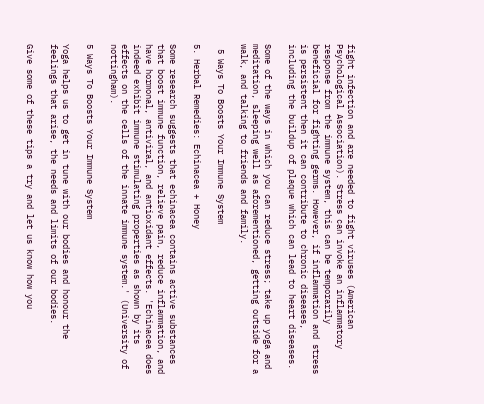fight infection and are needed to fight viruses (American Psychological Association). Stress can invoke an inflammatory response from the immune system, this can be temporarily beneficial for fighting germs. However, if inflammation and stress is persistent then it can contribute to chronic diseases, including the buildup of plaque which can lead to heart diseases.

Some of the ways in which you can reduce stress; take up yoga and meditation, sleeping well as aforementioned, getting outside for a walk, and talking to friends and family.

 5 Ways To Boosts Your Immune System

5. Herbal Remedies: Echinacea + Honey

Some research suggests that echinacea contains active substances that boost immune function, relieve pain, reduce inflammation, and have hormonal, antiviral, and antioxidant effects. 'Echinacea does indeed exhibit immune stimulating properties as shown by its effects on the cells of the innate immune system.' (University of nottingham).

5 Ways To Boosts Your Immune System

Yoga helps us to get in tune with our bodies and honour the feelings that arise, the needs and limits of our bodies.

Give some of these tips a try and let us know how you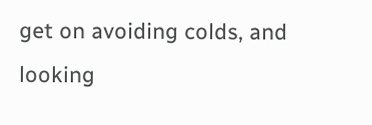get on avoiding colds, and looking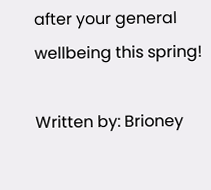after your general wellbeing this spring!

Written by: Brioney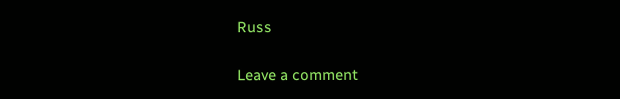Russ

Leave a comment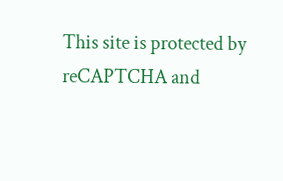This site is protected by reCAPTCHA and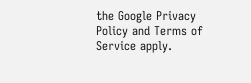the Google Privacy Policy and Terms of Service apply.